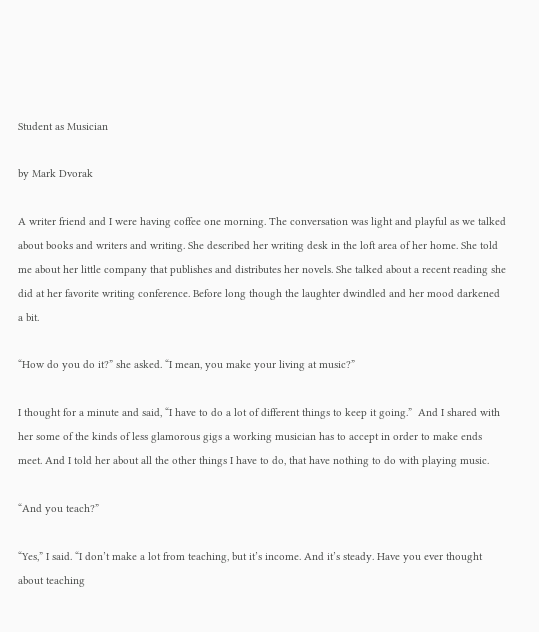Student as Musician

by Mark Dvorak

A writer friend and I were having coffee one morning. The conversation was light and playful as we talked about books and writers and writing. She described her writing desk in the loft area of her home. She told me about her little company that publishes and distributes her novels. She talked about a recent reading she did at her favorite writing conference. Before long though the laughter dwindled and her mood darkened a bit.

“How do you do it?” she asked. “I mean, you make your living at music?”

I thought for a minute and said, “I have to do a lot of different things to keep it going.”  And I shared with her some of the kinds of less glamorous gigs a working musician has to accept in order to make ends meet. And I told her about all the other things I have to do, that have nothing to do with playing music.

“And you teach?”

“Yes,” I said. “I don’t make a lot from teaching, but it’s income. And it’s steady. Have you ever thought about teaching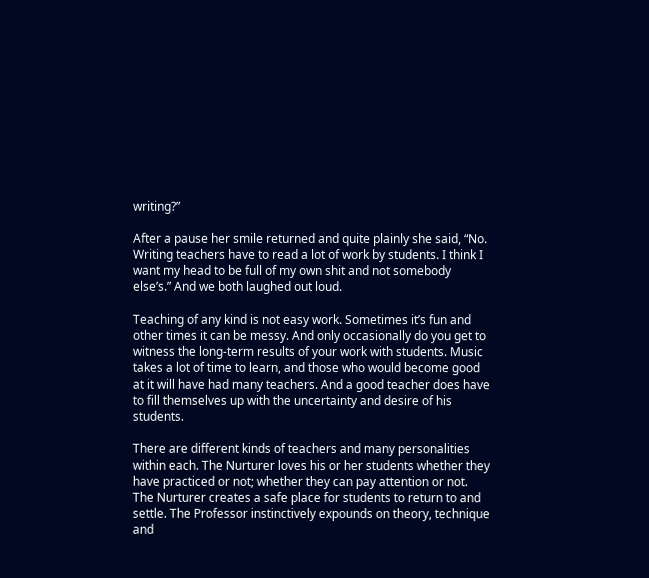writing?”

After a pause her smile returned and quite plainly she said, “No. Writing teachers have to read a lot of work by students. I think I want my head to be full of my own shit and not somebody else’s.” And we both laughed out loud.

Teaching of any kind is not easy work. Sometimes it’s fun and other times it can be messy. And only occasionally do you get to witness the long-term results of your work with students. Music takes a lot of time to learn, and those who would become good at it will have had many teachers. And a good teacher does have to fill themselves up with the uncertainty and desire of his students.

There are different kinds of teachers and many personalities within each. The Nurturer loves his or her students whether they have practiced or not; whether they can pay attention or not. The Nurturer creates a safe place for students to return to and settle. The Professor instinctively expounds on theory, technique and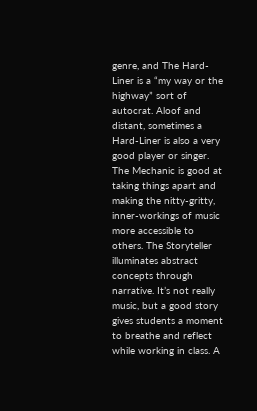genre, and The Hard-Liner is a “my way or the highway” sort of autocrat. Aloof and distant, sometimes a Hard-Liner is also a very good player or singer. The Mechanic is good at taking things apart and making the nitty-gritty, inner-workings of music more accessible to others. The Storyteller illuminates abstract concepts through narrative. It’s not really music, but a good story gives students a moment to breathe and reflect while working in class. A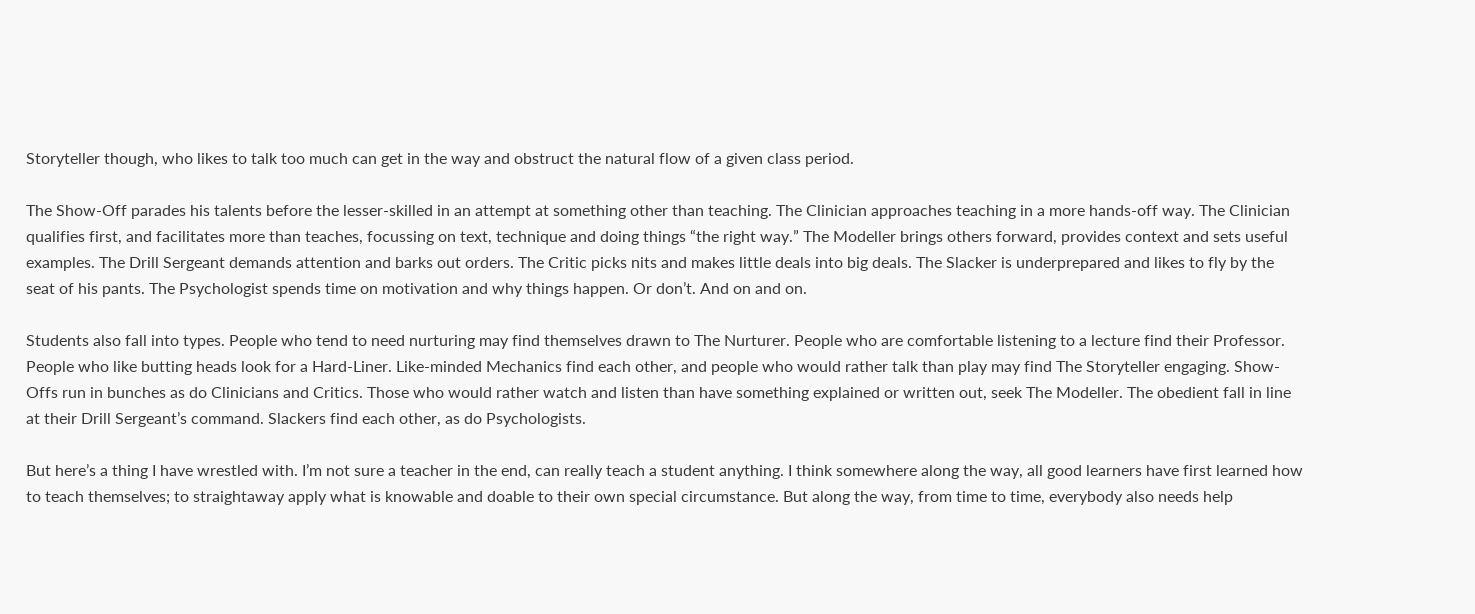Storyteller though, who likes to talk too much can get in the way and obstruct the natural flow of a given class period.

The Show-Off parades his talents before the lesser-skilled in an attempt at something other than teaching. The Clinician approaches teaching in a more hands-off way. The Clinician qualifies first, and facilitates more than teaches, focussing on text, technique and doing things “the right way.” The Modeller brings others forward, provides context and sets useful examples. The Drill Sergeant demands attention and barks out orders. The Critic picks nits and makes little deals into big deals. The Slacker is underprepared and likes to fly by the seat of his pants. The Psychologist spends time on motivation and why things happen. Or don’t. And on and on.

Students also fall into types. People who tend to need nurturing may find themselves drawn to The Nurturer. People who are comfortable listening to a lecture find their Professor. People who like butting heads look for a Hard-Liner. Like-minded Mechanics find each other, and people who would rather talk than play may find The Storyteller engaging. Show-Offs run in bunches as do Clinicians and Critics. Those who would rather watch and listen than have something explained or written out, seek The Modeller. The obedient fall in line at their Drill Sergeant’s command. Slackers find each other, as do Psychologists.

But here’s a thing I have wrestled with. I’m not sure a teacher in the end, can really teach a student anything. I think somewhere along the way, all good learners have first learned how to teach themselves; to straightaway apply what is knowable and doable to their own special circumstance. But along the way, from time to time, everybody also needs help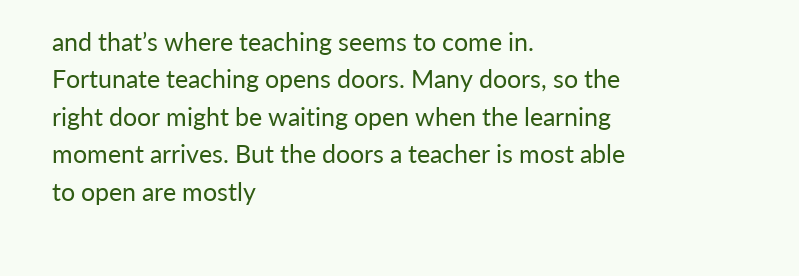and that’s where teaching seems to come in. Fortunate teaching opens doors. Many doors, so the right door might be waiting open when the learning moment arrives. But the doors a teacher is most able to open are mostly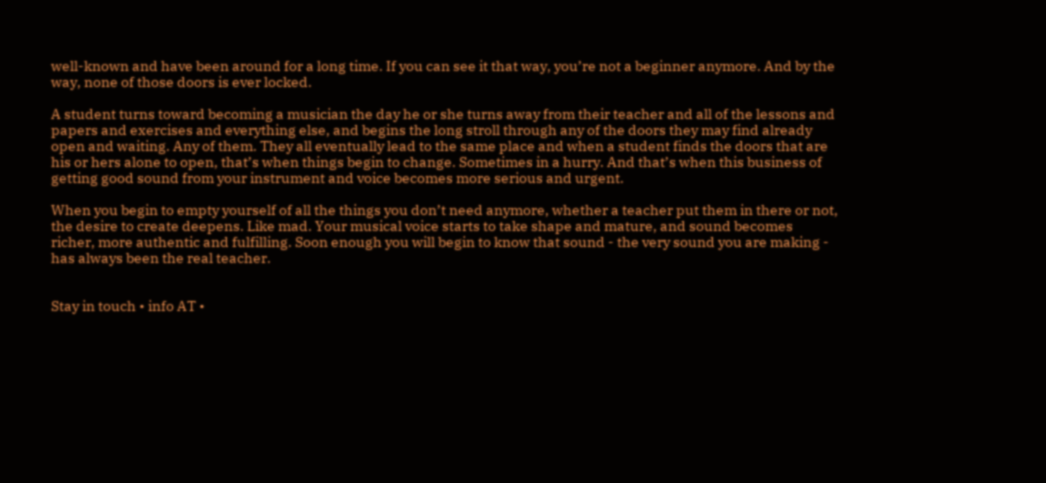well-known and have been around for a long time. If you can see it that way, you’re not a beginner anymore. And by the way, none of those doors is ever locked.

A student turns toward becoming a musician the day he or she turns away from their teacher and all of the lessons and papers and exercises and everything else, and begins the long stroll through any of the doors they may find already open and waiting. Any of them. They all eventually lead to the same place and when a student finds the doors that are his or hers alone to open, that’s when things begin to change. Sometimes in a hurry. And that’s when this business of getting good sound from your instrument and voice becomes more serious and urgent.

When you begin to empty yourself of all the things you don’t need anymore, whether a teacher put them in there or not, the desire to create deepens. Like mad. Your musical voice starts to take shape and mature, and sound becomes richer, more authentic and fulfilling. Soon enough you will begin to know that sound - the very sound you are making - has always been the real teacher.


Stay in touch • info AT •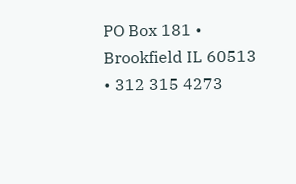PO Box 181 • Brookfield IL 60513 • 312 315 4273